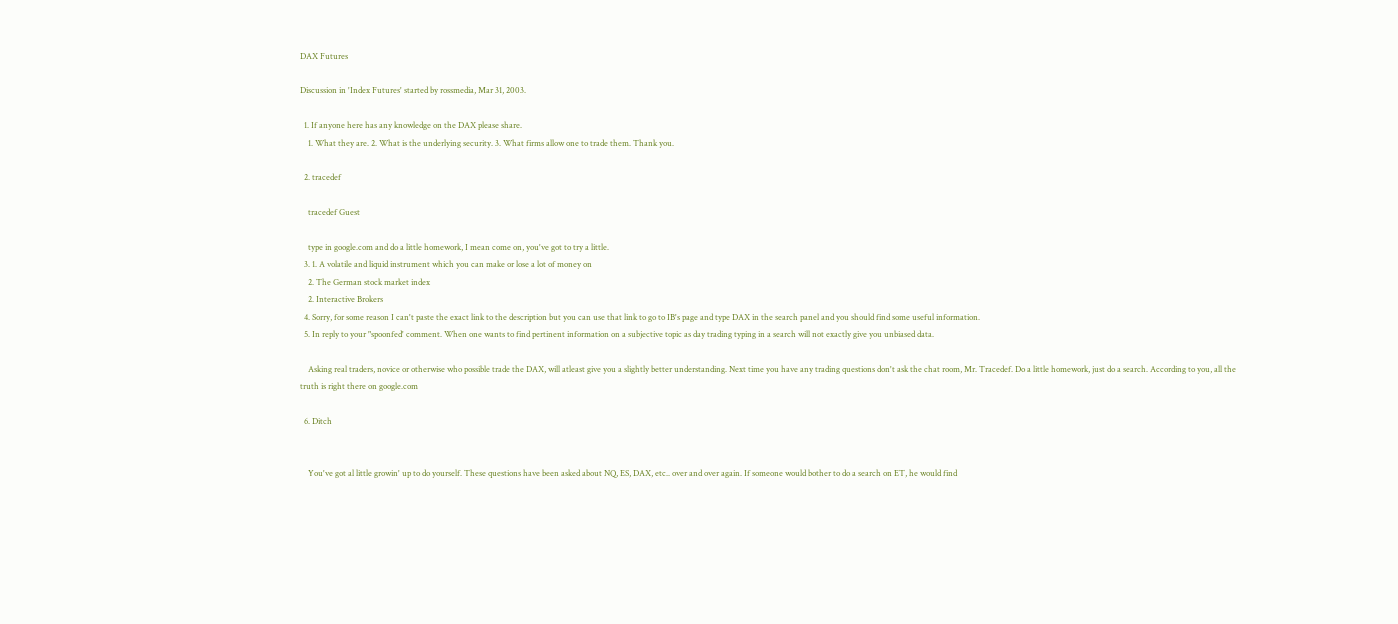DAX Futures

Discussion in 'Index Futures' started by rossmedia, Mar 31, 2003.

  1. If anyone here has any knowledge on the DAX please share.
    1. What they are. 2. What is the underlying security. 3. What firms allow one to trade them. Thank you.

  2. tracedef

    tracedef Guest

    type in google.com and do a little homework, I mean come on, you've got to try a little.
  3. 1. A volatile and liquid instrument which you can make or lose a lot of money on
    2. The German stock market index
    2. Interactive Brokers
  4. Sorry, for some reason I can't paste the exact link to the description but you can use that link to go to IB's page and type DAX in the search panel and you should find some useful information.
  5. In reply to your "spoonfed' comment. When one wants to find pertinent information on a subjective topic as day trading typing in a search will not exactly give you unbiased data.

    Asking real traders, novice or otherwise who possible trade the DAX, will atleast give you a slightly better understanding. Next time you have any trading questions don't ask the chat room, Mr. Tracedef. Do a little homework, just do a search. According to you, all the truth is right there on google.com

  6. Ditch


    You've got al little growin' up to do yourself. These questions have been asked about NQ, ES, DAX, etc.. over and over again. If someone would bother to do a search on ET, he would find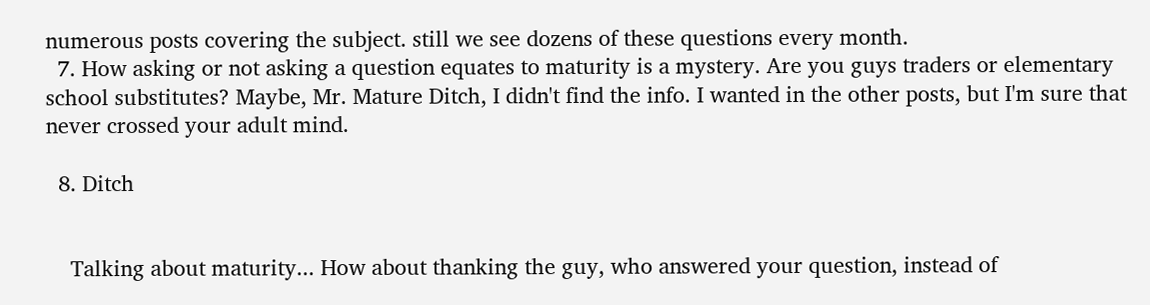numerous posts covering the subject. still we see dozens of these questions every month.
  7. How asking or not asking a question equates to maturity is a mystery. Are you guys traders or elementary school substitutes? Maybe, Mr. Mature Ditch, I didn't find the info. I wanted in the other posts, but I'm sure that never crossed your adult mind.

  8. Ditch


    Talking about maturity... How about thanking the guy, who answered your question, instead of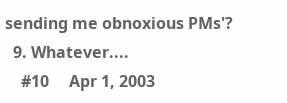sending me obnoxious PMs'?
  9. Whatever....
    #10     Apr 1, 2003